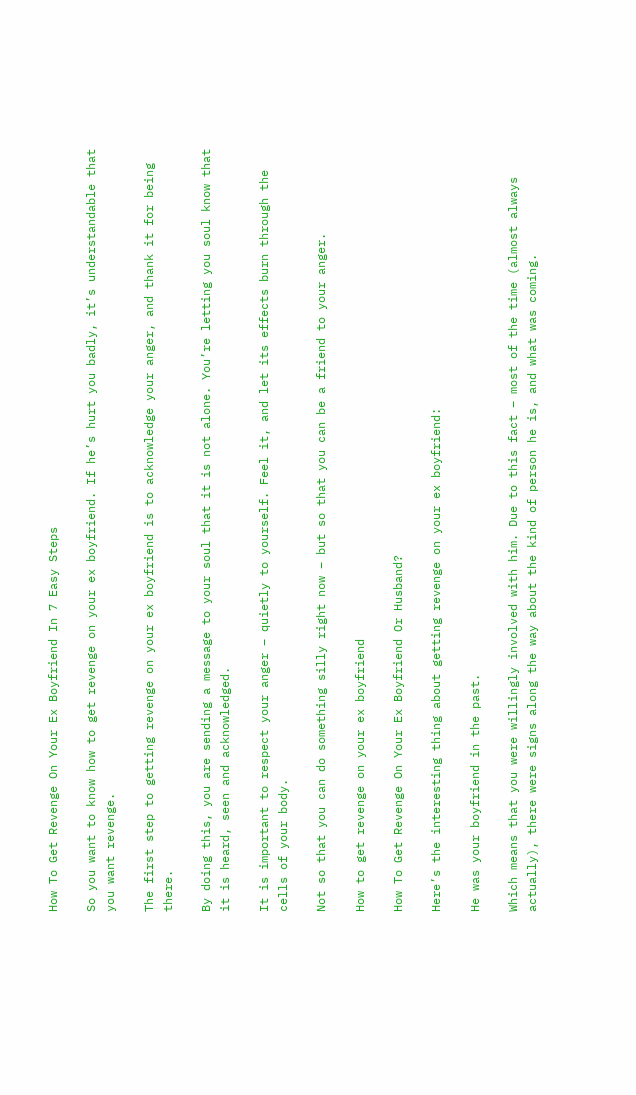How To Get Revenge On Your Ex Boyfriend In 7 Easy Steps

So you want to know how to get revenge on your ex boyfriend. If he’s hurt you badly, it’s understandable that you want revenge.

The first step to getting revenge on your ex boyfriend is to acknowledge your anger, and thank it for being there.

By doing this, you are sending a message to your soul that it is not alone. You’re letting you soul know that it is heard, seen and acknowledged.

It is important to respect your anger – quietly to yourself. Feel it, and let its effects burn through the cells of your body.

Not so that you can do something silly right now – but so that you can be a friend to your anger.

How to get revenge on your ex boyfriend

How To Get Revenge On Your Ex Boyfriend Or Husband?

Here’s the interesting thing about getting revenge on your ex boyfriend:

He was your boyfriend in the past.

Which means that you were willingly involved with him. Due to this fact – most of the time (almost always actually), there were signs along the way about the kind of person he is, and what was coming.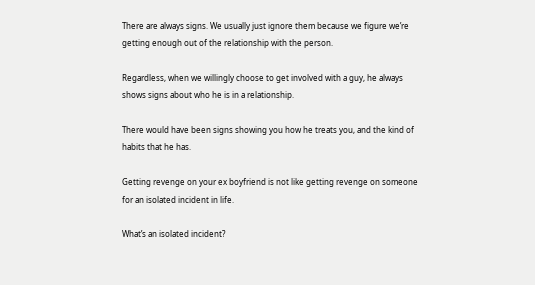There are always signs. We usually just ignore them because we figure we’re getting enough out of the relationship with the person.

Regardless, when we willingly choose to get involved with a guy, he always shows signs about who he is in a relationship.

There would have been signs showing you how he treats you, and the kind of habits that he has.

Getting revenge on your ex boyfriend is not like getting revenge on someone for an isolated incident in life.

What’s an isolated incident?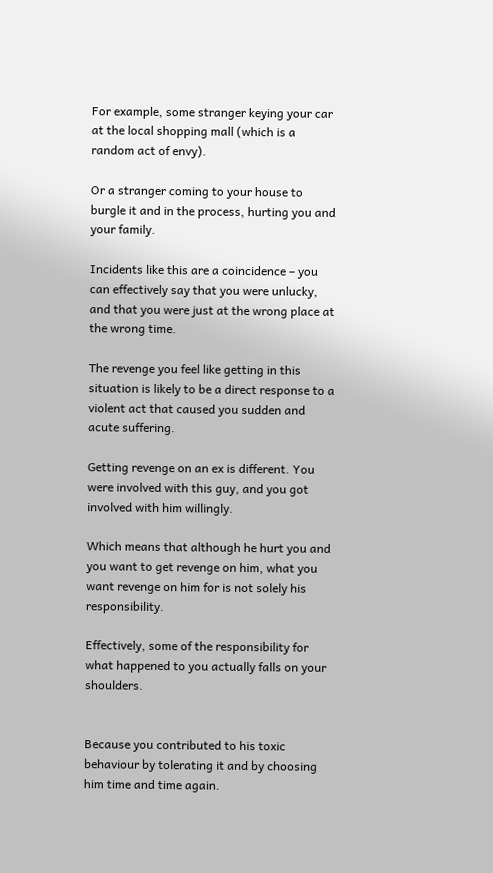For example, some stranger keying your car at the local shopping mall (which is a random act of envy).

Or a stranger coming to your house to burgle it and in the process, hurting you and your family.

Incidents like this are a coincidence – you can effectively say that you were unlucky, and that you were just at the wrong place at the wrong time.

The revenge you feel like getting in this situation is likely to be a direct response to a violent act that caused you sudden and acute suffering.

Getting revenge on an ex is different. You were involved with this guy, and you got involved with him willingly.

Which means that although he hurt you and you want to get revenge on him, what you want revenge on him for is not solely his responsibility.

Effectively, some of the responsibility for what happened to you actually falls on your shoulders.


Because you contributed to his toxic behaviour by tolerating it and by choosing him time and time again.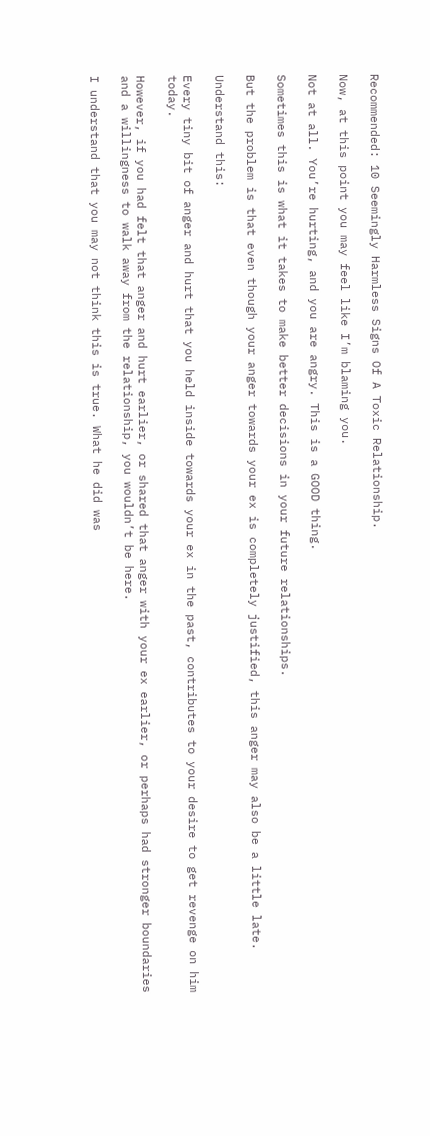Recommended: 10 Seemingly Harmless Signs Of A Toxic Relationship.

Now, at this point you may feel like I’m blaming you.

Not at all. You’re hurting, and you are angry. This is a GOOD thing.

Sometimes this is what it takes to make better decisions in your future relationships.

But the problem is that even though your anger towards your ex is completely justified, this anger may also be a little late.

Understand this:

Every tiny bit of anger and hurt that you held inside towards your ex in the past, contributes to your desire to get revenge on him today.

However, if you had felt that anger and hurt earlier, or shared that anger with your ex earlier, or perhaps had stronger boundaries and a willingness to walk away from the relationship, you wouldn’t be here.

I understand that you may not think this is true. What he did was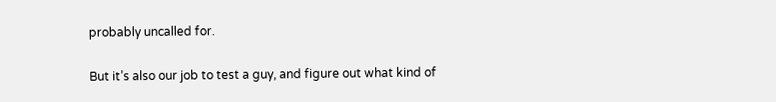probably uncalled for.

But it’s also our job to test a guy, and figure out what kind of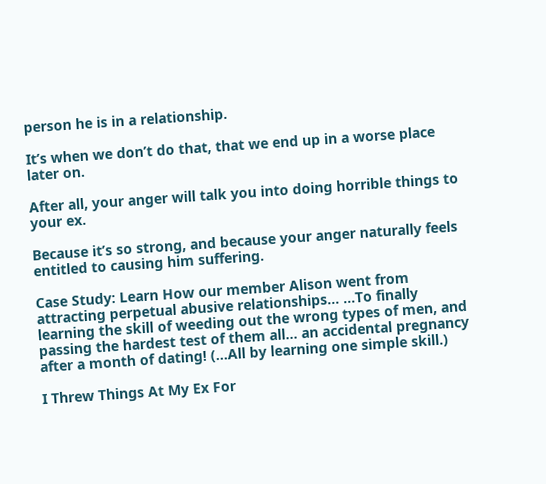person he is in a relationship.

It’s when we don’t do that, that we end up in a worse place later on.

After all, your anger will talk you into doing horrible things to your ex.

Because it’s so strong, and because your anger naturally feels entitled to causing him suffering.

Case Study: Learn How our member Alison went from attracting perpetual abusive relationships… …To finally learning the skill of weeding out the wrong types of men, and passing the hardest test of them all… an accidental pregnancy after a month of dating! (…All by learning one simple skill.)

I Threw Things At My Ex For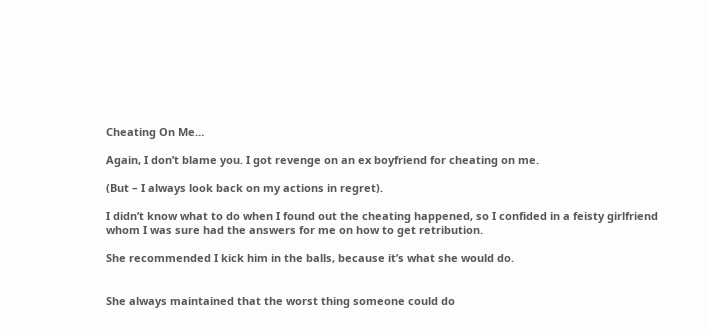Cheating On Me…

Again, I don’t blame you. I got revenge on an ex boyfriend for cheating on me.

(But – I always look back on my actions in regret).

I didn’t know what to do when I found out the cheating happened, so I confided in a feisty girlfriend whom I was sure had the answers for me on how to get retribution.

She recommended I kick him in the balls, because it’s what she would do.


She always maintained that the worst thing someone could do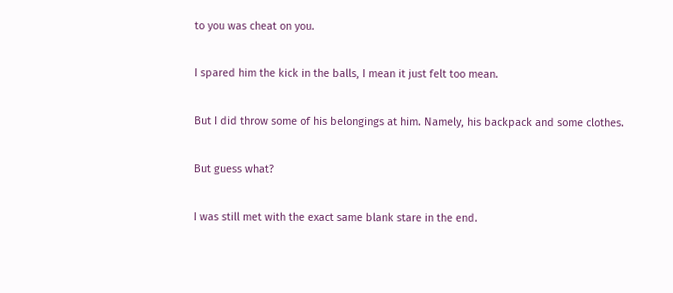to you was cheat on you.

I spared him the kick in the balls, I mean it just felt too mean.

But I did throw some of his belongings at him. Namely, his backpack and some clothes.

But guess what?

I was still met with the exact same blank stare in the end.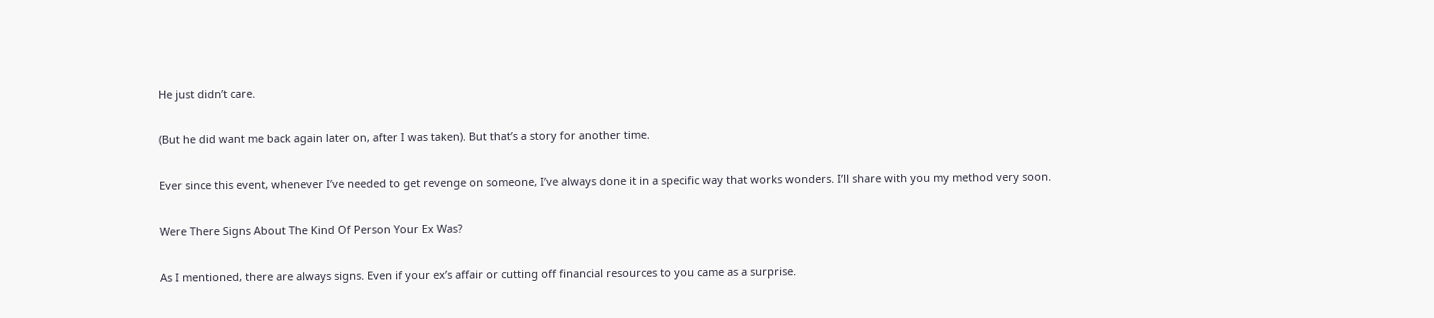He just didn’t care.

(But he did want me back again later on, after I was taken). But that’s a story for another time.

Ever since this event, whenever I’ve needed to get revenge on someone, I’ve always done it in a specific way that works wonders. I’ll share with you my method very soon.

Were There Signs About The Kind Of Person Your Ex Was?

As I mentioned, there are always signs. Even if your ex’s affair or cutting off financial resources to you came as a surprise.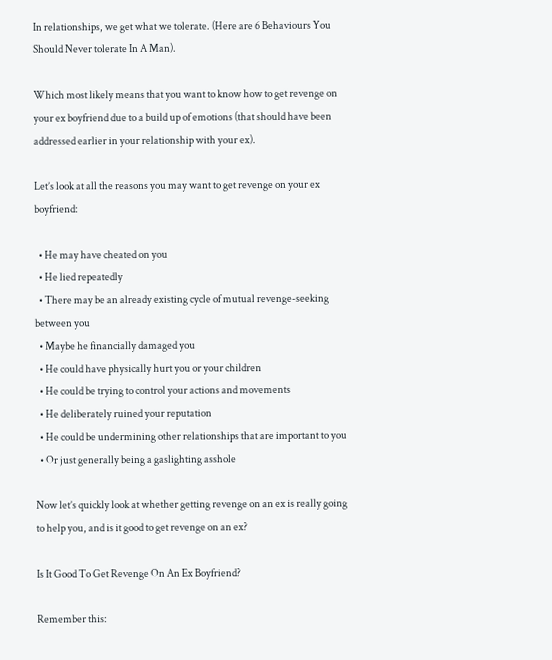In relationships, we get what we tolerate. (Here are 6 Behaviours You Should Never tolerate In A Man).

Which most likely means that you want to know how to get revenge on your ex boyfriend due to a build up of emotions (that should have been addressed earlier in your relationship with your ex).

Let’s look at all the reasons you may want to get revenge on your ex boyfriend:

  • He may have cheated on you
  • He lied repeatedly
  • There may be an already existing cycle of mutual revenge-seeking between you
  • Maybe he financially damaged you
  • He could have physically hurt you or your children
  • He could be trying to control your actions and movements
  • He deliberately ruined your reputation
  • He could be undermining other relationships that are important to you
  • Or just generally being a gaslighting asshole

Now let’s quickly look at whether getting revenge on an ex is really going to help you, and is it good to get revenge on an ex?

Is It Good To Get Revenge On An Ex Boyfriend?

Remember this: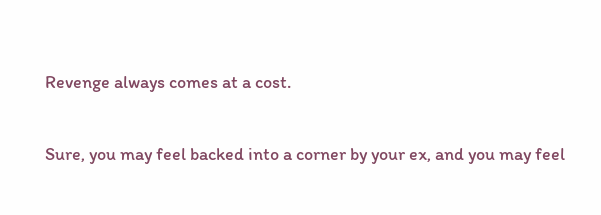Revenge always comes at a cost.

Sure, you may feel backed into a corner by your ex, and you may feel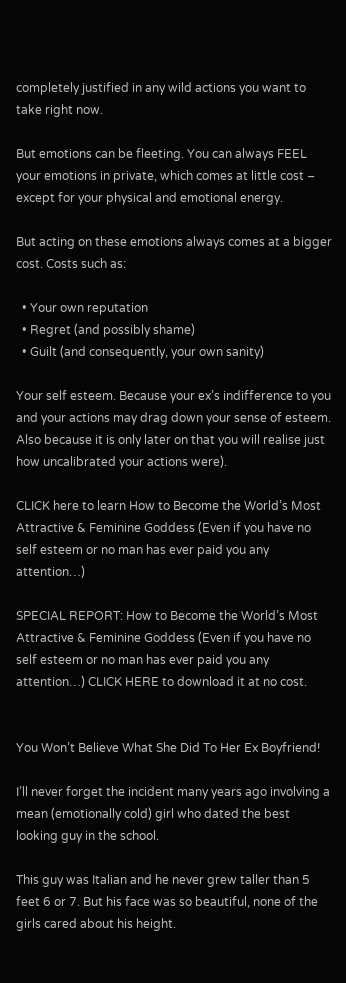completely justified in any wild actions you want to take right now.

But emotions can be fleeting. You can always FEEL your emotions in private, which comes at little cost – except for your physical and emotional energy.

But acting on these emotions always comes at a bigger cost. Costs such as:

  • Your own reputation
  • Regret (and possibly shame)
  • Guilt (and consequently, your own sanity)

Your self esteem. Because your ex’s indifference to you and your actions may drag down your sense of esteem. Also because it is only later on that you will realise just how uncalibrated your actions were).

CLICK here to learn How to Become the World’s Most Attractive & Feminine Goddess (Even if you have no self esteem or no man has ever paid you any attention…)

SPECIAL REPORT: How to Become the World’s Most Attractive & Feminine Goddess (Even if you have no self esteem or no man has ever paid you any attention…) CLICK HERE to download it at no cost.


You Won’t Believe What She Did To Her Ex Boyfriend!

I’ll never forget the incident many years ago involving a mean (emotionally cold) girl who dated the best looking guy in the school.

This guy was Italian and he never grew taller than 5 feet 6 or 7. But his face was so beautiful, none of the girls cared about his height.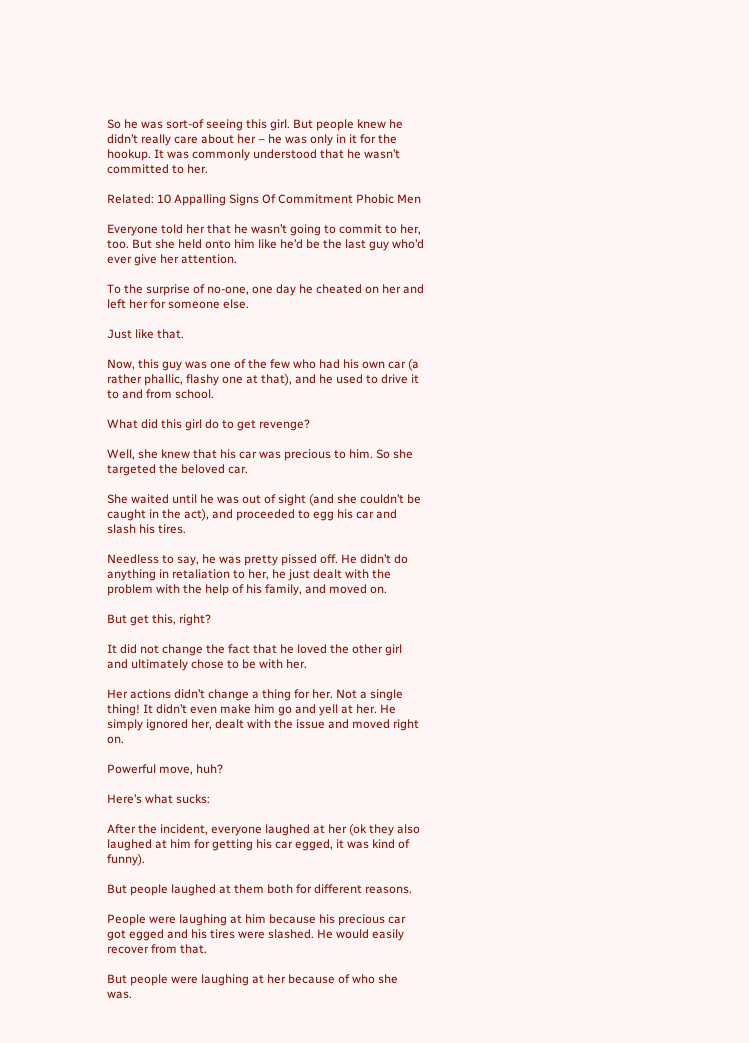So he was sort-of seeing this girl. But people knew he didn’t really care about her – he was only in it for the hookup. It was commonly understood that he wasn’t committed to her.

Related: 10 Appalling Signs Of Commitment Phobic Men

Everyone told her that he wasn’t going to commit to her, too. But she held onto him like he’d be the last guy who’d ever give her attention.

To the surprise of no-one, one day he cheated on her and left her for someone else.

Just like that.

Now, this guy was one of the few who had his own car (a rather phallic, flashy one at that), and he used to drive it to and from school.

What did this girl do to get revenge?

Well, she knew that his car was precious to him. So she targeted the beloved car.

She waited until he was out of sight (and she couldn’t be caught in the act), and proceeded to egg his car and slash his tires.

Needless to say, he was pretty pissed off. He didn’t do anything in retaliation to her, he just dealt with the problem with the help of his family, and moved on.

But get this, right?

It did not change the fact that he loved the other girl and ultimately chose to be with her.

Her actions didn’t change a thing for her. Not a single thing! It didn’t even make him go and yell at her. He simply ignored her, dealt with the issue and moved right on.

Powerful move, huh?

Here’s what sucks:

After the incident, everyone laughed at her (ok they also laughed at him for getting his car egged, it was kind of funny).

But people laughed at them both for different reasons.

People were laughing at him because his precious car got egged and his tires were slashed. He would easily recover from that.

But people were laughing at her because of who she was.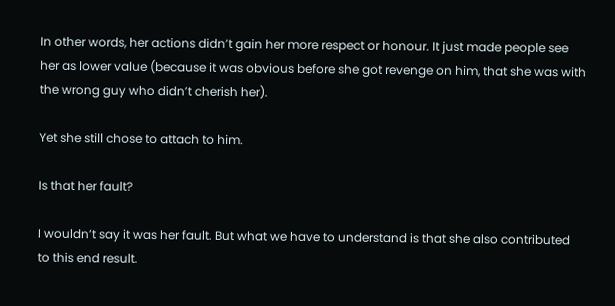In other words, her actions didn’t gain her more respect or honour. It just made people see her as lower value (because it was obvious before she got revenge on him, that she was with the wrong guy who didn’t cherish her).

Yet she still chose to attach to him.

Is that her fault?

I wouldn’t say it was her fault. But what we have to understand is that she also contributed to this end result.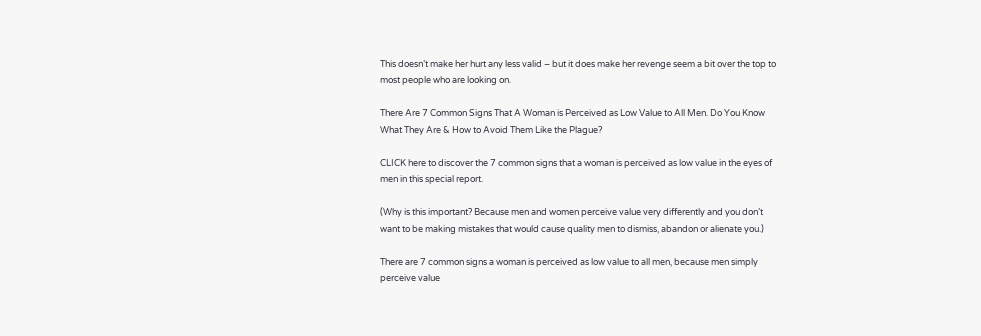This doesn’t make her hurt any less valid – but it does make her revenge seem a bit over the top to most people who are looking on.

There Are 7 Common Signs That A Woman is Perceived as Low Value to All Men. Do You Know What They Are & How to Avoid Them Like the Plague?

CLICK here to discover the 7 common signs that a woman is perceived as low value in the eyes of men in this special report.

(Why is this important? Because men and women perceive value very differently and you don’t want to be making mistakes that would cause quality men to dismiss, abandon or alienate you.)

There are 7 common signs a woman is perceived as low value to all men, because men simply perceive value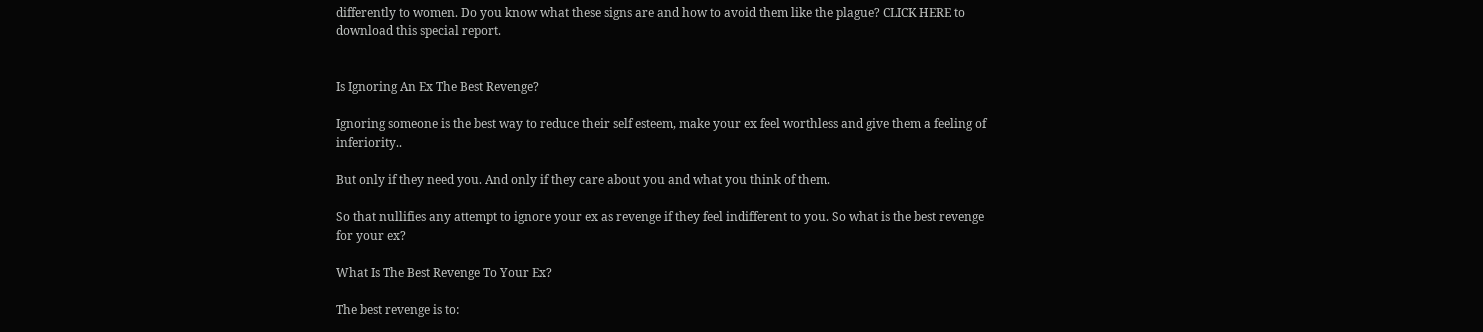differently to women. Do you know what these signs are and how to avoid them like the plague? CLICK HERE to download this special report.


Is Ignoring An Ex The Best Revenge?

Ignoring someone is the best way to reduce their self esteem, make your ex feel worthless and give them a feeling of inferiority..

But only if they need you. And only if they care about you and what you think of them.

So that nullifies any attempt to ignore your ex as revenge if they feel indifferent to you. So what is the best revenge for your ex?

What Is The Best Revenge To Your Ex?

The best revenge is to: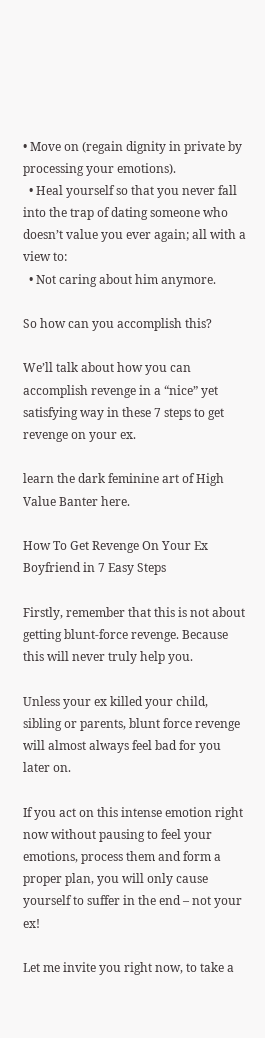• Move on (regain dignity in private by processing your emotions).
  • Heal yourself so that you never fall into the trap of dating someone who doesn’t value you ever again; all with a view to:
  • Not caring about him anymore.

So how can you accomplish this?

We’ll talk about how you can accomplish revenge in a “nice” yet satisfying way in these 7 steps to get revenge on your ex.

learn the dark feminine art of High Value Banter here.

How To Get Revenge On Your Ex Boyfriend in 7 Easy Steps

Firstly, remember that this is not about getting blunt-force revenge. Because this will never truly help you.

Unless your ex killed your child, sibling or parents, blunt force revenge will almost always feel bad for you later on.

If you act on this intense emotion right now without pausing to feel your emotions, process them and form a proper plan, you will only cause yourself to suffer in the end – not your ex!

Let me invite you right now, to take a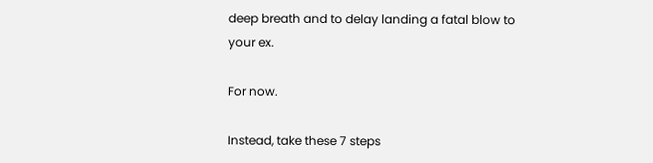deep breath and to delay landing a fatal blow to your ex.

For now.

Instead, take these 7 steps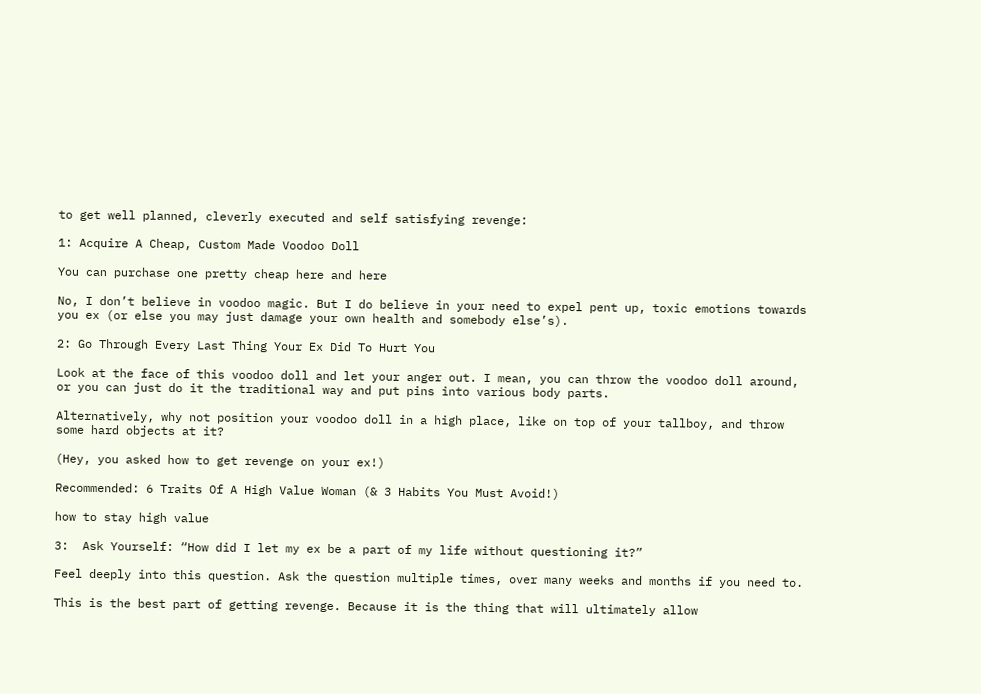to get well planned, cleverly executed and self satisfying revenge:

1: Acquire A Cheap, Custom Made Voodoo Doll

You can purchase one pretty cheap here and here

No, I don’t believe in voodoo magic. But I do believe in your need to expel pent up, toxic emotions towards you ex (or else you may just damage your own health and somebody else’s).

2: Go Through Every Last Thing Your Ex Did To Hurt You

Look at the face of this voodoo doll and let your anger out. I mean, you can throw the voodoo doll around, or you can just do it the traditional way and put pins into various body parts.

Alternatively, why not position your voodoo doll in a high place, like on top of your tallboy, and throw some hard objects at it?

(Hey, you asked how to get revenge on your ex!)

Recommended: 6 Traits Of A High Value Woman (& 3 Habits You Must Avoid!)

how to stay high value

3:  Ask Yourself: “How did I let my ex be a part of my life without questioning it?”

Feel deeply into this question. Ask the question multiple times, over many weeks and months if you need to.

This is the best part of getting revenge. Because it is the thing that will ultimately allow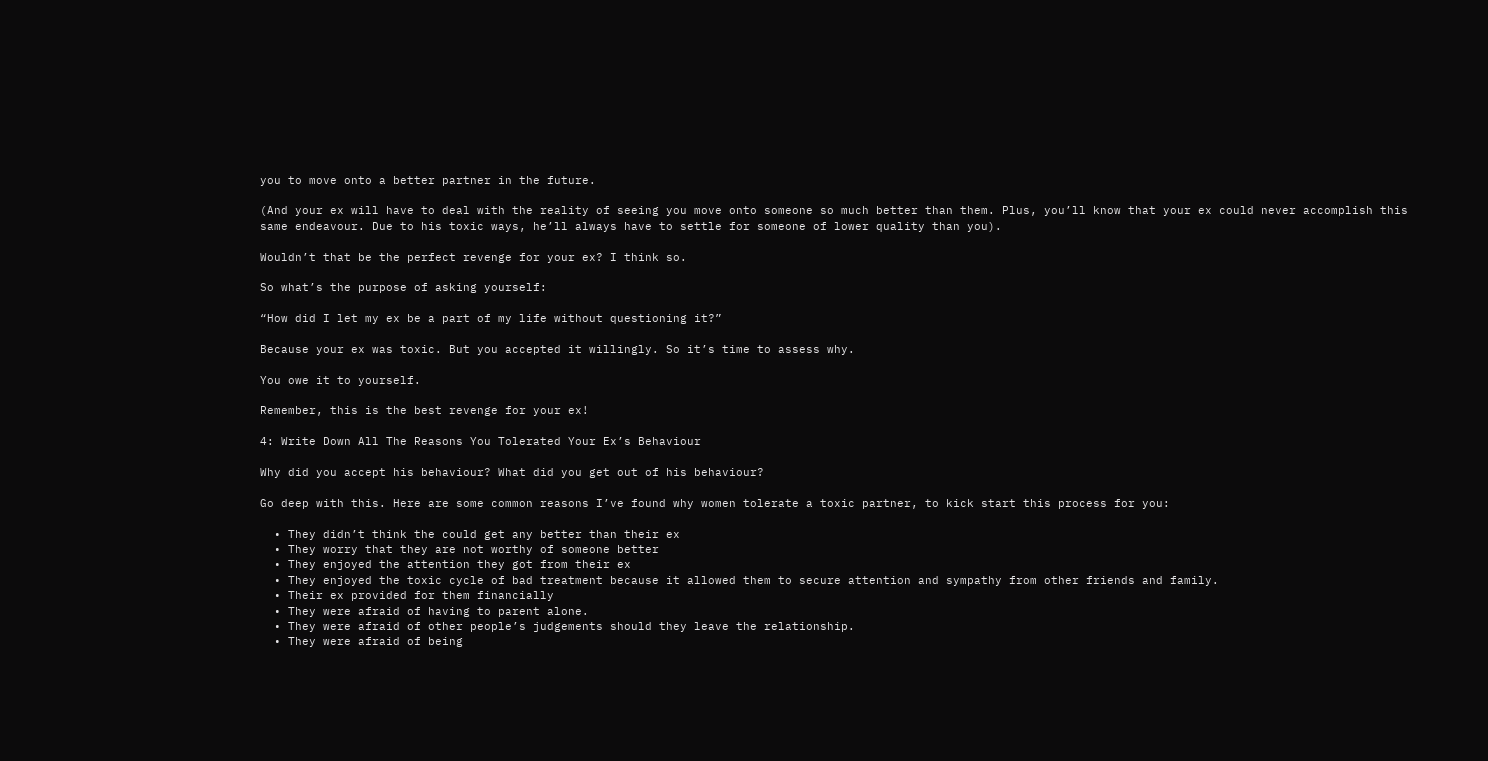you to move onto a better partner in the future.

(And your ex will have to deal with the reality of seeing you move onto someone so much better than them. Plus, you’ll know that your ex could never accomplish this same endeavour. Due to his toxic ways, he’ll always have to settle for someone of lower quality than you).

Wouldn’t that be the perfect revenge for your ex? I think so.

So what’s the purpose of asking yourself:

“How did I let my ex be a part of my life without questioning it?”

Because your ex was toxic. But you accepted it willingly. So it’s time to assess why.

You owe it to yourself.

Remember, this is the best revenge for your ex!

4: Write Down All The Reasons You Tolerated Your Ex’s Behaviour

Why did you accept his behaviour? What did you get out of his behaviour?

Go deep with this. Here are some common reasons I’ve found why women tolerate a toxic partner, to kick start this process for you:

  • They didn’t think the could get any better than their ex
  • They worry that they are not worthy of someone better
  • They enjoyed the attention they got from their ex
  • They enjoyed the toxic cycle of bad treatment because it allowed them to secure attention and sympathy from other friends and family.
  • Their ex provided for them financially
  • They were afraid of having to parent alone.
  • They were afraid of other people’s judgements should they leave the relationship.
  • They were afraid of being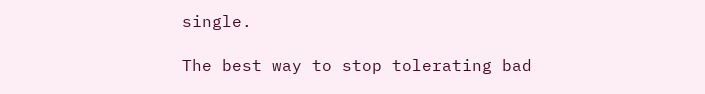single.

The best way to stop tolerating bad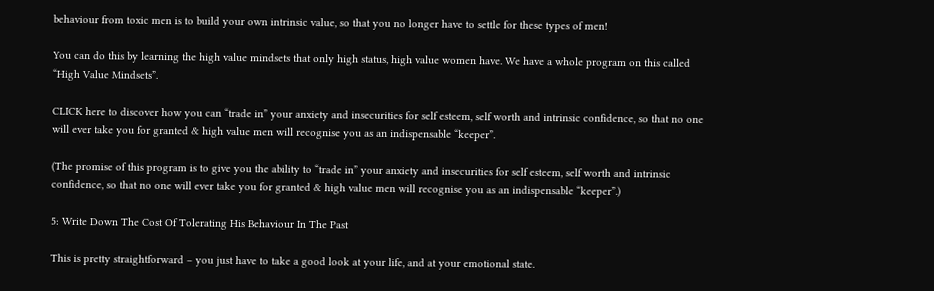behaviour from toxic men is to build your own intrinsic value, so that you no longer have to settle for these types of men!

You can do this by learning the high value mindsets that only high status, high value women have. We have a whole program on this called “High Value Mindsets”.

CLICK here to discover how you can “trade in” your anxiety and insecurities for self esteem, self worth and intrinsic confidence, so that no one will ever take you for granted & high value men will recognise you as an indispensable “keeper”.

(The promise of this program is to give you the ability to “trade in” your anxiety and insecurities for self esteem, self worth and intrinsic confidence, so that no one will ever take you for granted & high value men will recognise you as an indispensable “keeper”.)

5: Write Down The Cost Of Tolerating His Behaviour In The Past

This is pretty straightforward – you just have to take a good look at your life, and at your emotional state.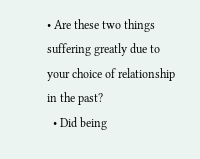• Are these two things suffering greatly due to your choice of relationship in the past?
  • Did being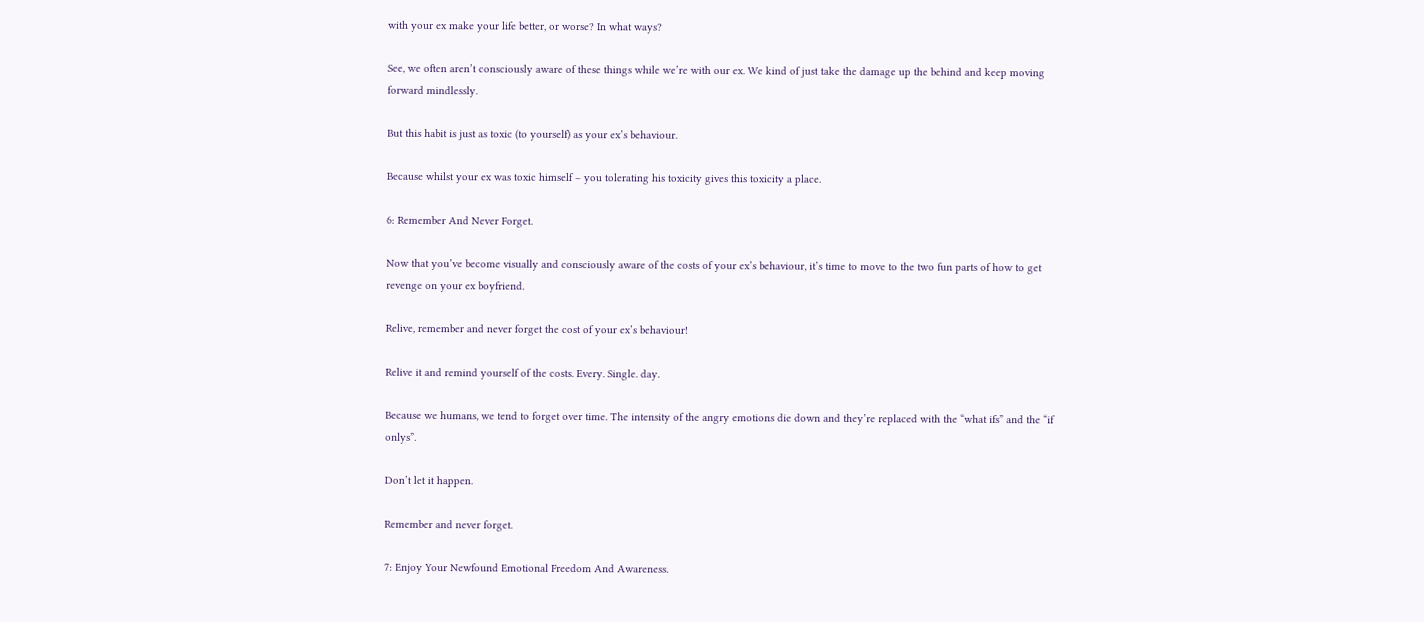with your ex make your life better, or worse? In what ways?

See, we often aren’t consciously aware of these things while we’re with our ex. We kind of just take the damage up the behind and keep moving forward mindlessly.

But this habit is just as toxic (to yourself) as your ex’s behaviour.

Because whilst your ex was toxic himself – you tolerating his toxicity gives this toxicity a place.

6: Remember And Never Forget.

Now that you’ve become visually and consciously aware of the costs of your ex’s behaviour, it’s time to move to the two fun parts of how to get revenge on your ex boyfriend.

Relive, remember and never forget the cost of your ex’s behaviour!

Relive it and remind yourself of the costs. Every. Single. day.

Because we humans, we tend to forget over time. The intensity of the angry emotions die down and they’re replaced with the “what ifs” and the “if onlys”.

Don’t let it happen.

Remember and never forget.

7: Enjoy Your Newfound Emotional Freedom And Awareness.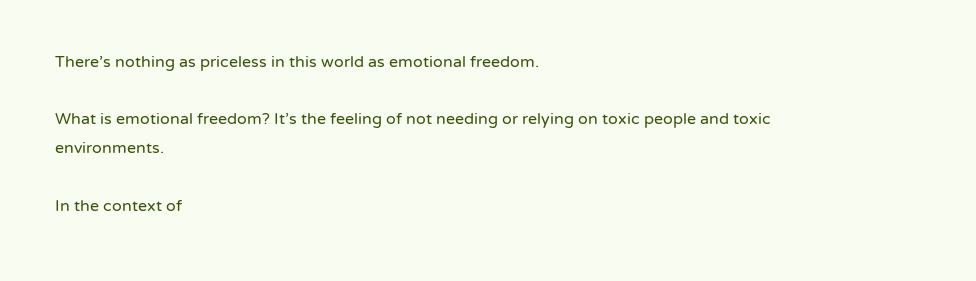There’s nothing as priceless in this world as emotional freedom.

What is emotional freedom? It’s the feeling of not needing or relying on toxic people and toxic environments.

In the context of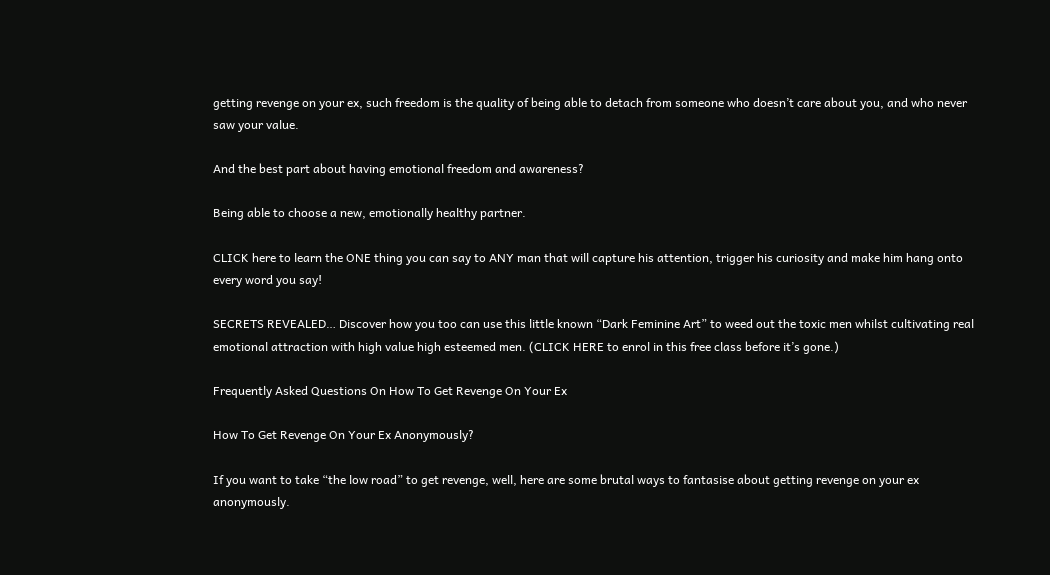getting revenge on your ex, such freedom is the quality of being able to detach from someone who doesn’t care about you, and who never saw your value.

And the best part about having emotional freedom and awareness?

Being able to choose a new, emotionally healthy partner.

CLICK here to learn the ONE thing you can say to ANY man that will capture his attention, trigger his curiosity and make him hang onto every word you say!

SECRETS REVEALED… Discover how you too can use this little known “Dark Feminine Art” to weed out the toxic men whilst cultivating real emotional attraction with high value high esteemed men. (CLICK HERE to enrol in this free class before it’s gone.)

Frequently Asked Questions On How To Get Revenge On Your Ex

How To Get Revenge On Your Ex Anonymously?

If you want to take “the low road” to get revenge, well, here are some brutal ways to fantasise about getting revenge on your ex anonymously.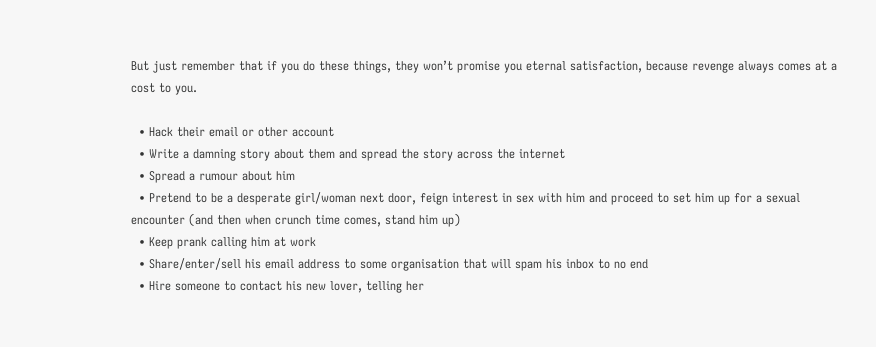But just remember that if you do these things, they won’t promise you eternal satisfaction, because revenge always comes at a cost to you.

  • Hack their email or other account
  • Write a damning story about them and spread the story across the internet
  • Spread a rumour about him
  • Pretend to be a desperate girl/woman next door, feign interest in sex with him and proceed to set him up for a sexual encounter (and then when crunch time comes, stand him up)
  • Keep prank calling him at work
  • Share/enter/sell his email address to some organisation that will spam his inbox to no end
  • Hire someone to contact his new lover, telling her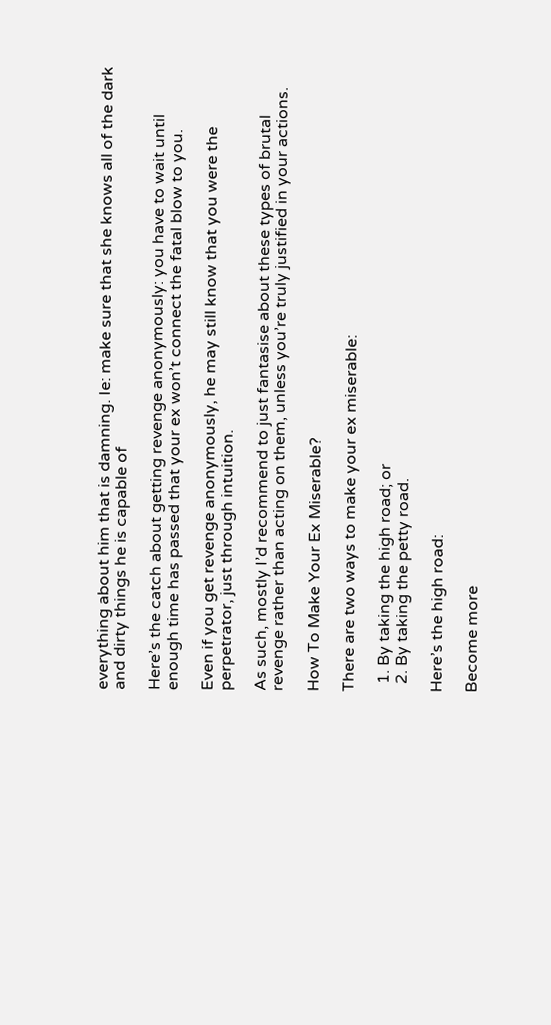everything about him that is damning. Ie: make sure that she knows all of the dark and dirty things he is capable of

Here’s the catch about getting revenge anonymously: you have to wait until enough time has passed that your ex won’t connect the fatal blow to you.

Even if you get revenge anonymously, he may still know that you were the perpetrator, just through intuition.

As such, mostly I’d recommend to just fantasise about these types of brutal revenge rather than acting on them, unless you’re truly justified in your actions.

How To Make Your Ex Miserable?

There are two ways to make your ex miserable:

  1. By taking the high road; or
  2. By taking the petty road.

Here’s the high road:

Become more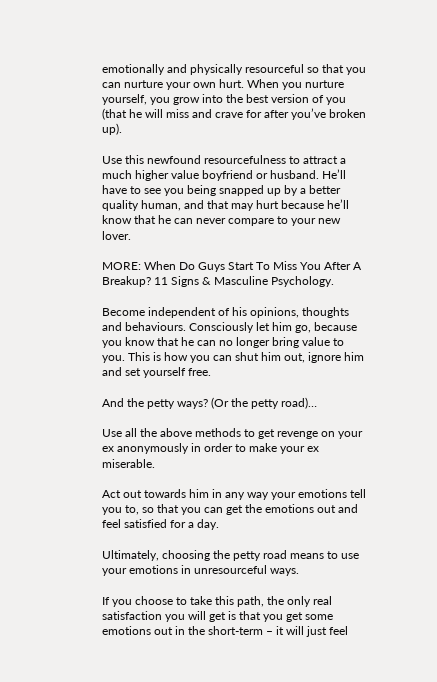emotionally and physically resourceful so that you can nurture your own hurt. When you nurture yourself, you grow into the best version of you (that he will miss and crave for after you’ve broken up).

Use this newfound resourcefulness to attract a much higher value boyfriend or husband. He’ll have to see you being snapped up by a better quality human, and that may hurt because he’ll know that he can never compare to your new lover.

MORE: When Do Guys Start To Miss You After A Breakup? 11 Signs & Masculine Psychology.

Become independent of his opinions, thoughts and behaviours. Consciously let him go, because you know that he can no longer bring value to you. This is how you can shut him out, ignore him and set yourself free.

And the petty ways? (Or the petty road)…

Use all the above methods to get revenge on your ex anonymously in order to make your ex miserable.

Act out towards him in any way your emotions tell you to, so that you can get the emotions out and feel satisfied for a day.

Ultimately, choosing the petty road means to use your emotions in unresourceful ways.

If you choose to take this path, the only real satisfaction you will get is that you get some emotions out in the short-term – it will just feel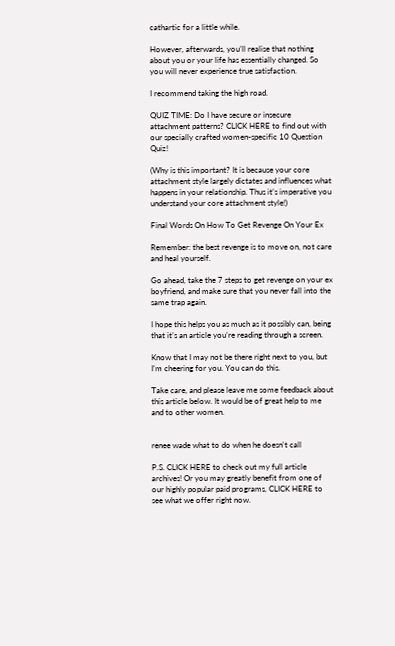cathartic for a little while.

However, afterwards, you’ll realise that nothing about you or your life has essentially changed. So you will never experience true satisfaction.

I recommend taking the high road.

QUIZ TIME: Do I have secure or insecure attachment patterns? CLICK HERE to find out with our specially crafted women-specific 10 Question Quiz!

(Why is this important? It is because your core attachment style largely dictates and influences what happens in your relationship. Thus it’s imperative you understand your core attachment style!)

Final Words On How To Get Revenge On Your Ex

Remember: the best revenge is to move on, not care and heal yourself.

Go ahead, take the 7 steps to get revenge on your ex boyfriend, and make sure that you never fall into the same trap again.

I hope this helps you as much as it possibly can, being that it’s an article you’re reading through a screen.

Know that I may not be there right next to you, but I’m cheering for you. You can do this.

Take care, and please leave me some feedback about this article below. It would be of great help to me and to other women.


renee wade what to do when he doesn't call

P.S. CLICK HERE to check out my full article archives! Or you may greatly benefit from one of our highly popular paid programs, CLICK HERE to see what we offer right now.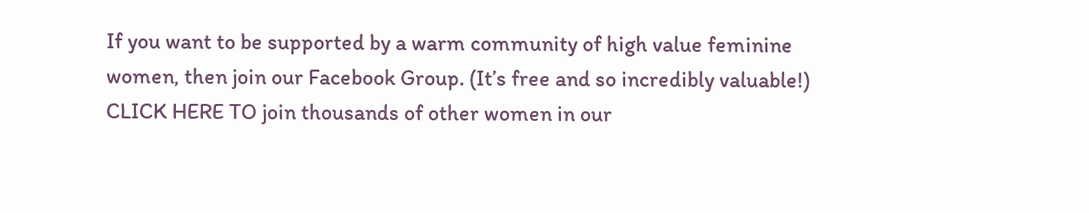If you want to be supported by a warm community of high value feminine women, then join our Facebook Group. (It’s free and so incredibly valuable!) CLICK HERE TO join thousands of other women in our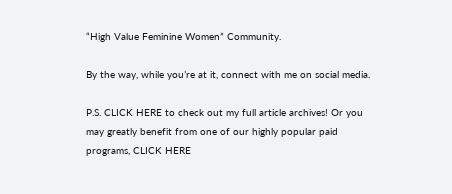“High Value Feminine Women” Community.

By the way, while you’re at it, connect with me on social media.

P.S. CLICK HERE to check out my full article archives! Or you may greatly benefit from one of our highly popular paid programs, CLICK HERE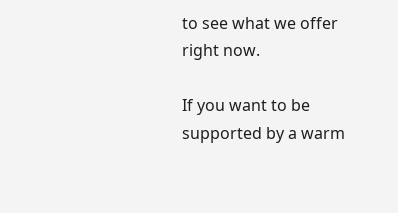to see what we offer right now.

If you want to be supported by a warm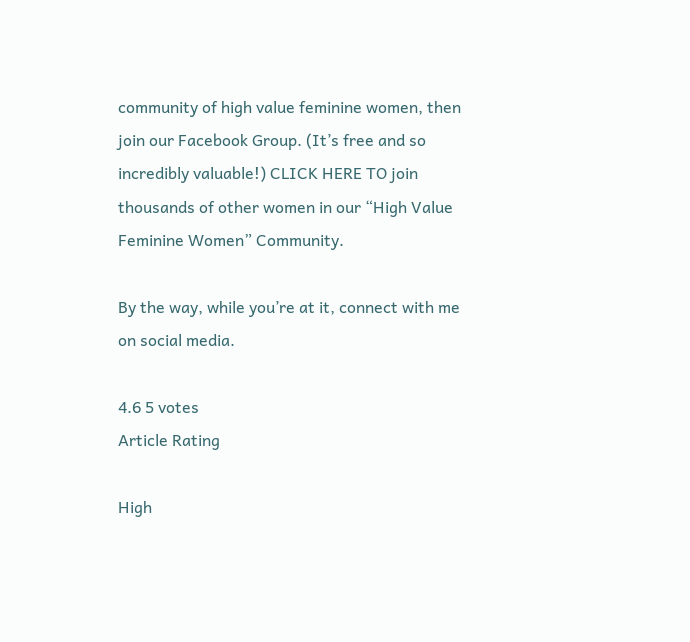community of high value feminine women, then join our Facebook Group. (It’s free and so incredibly valuable!) CLICK HERE TO join thousands of other women in our “High Value Feminine Women” Community.

By the way, while you’re at it, connect with me on social media.

4.6 5 votes
Article Rating

High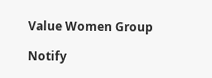Value Women Group

Notify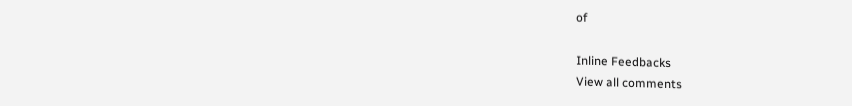of

Inline Feedbacks
View all comments